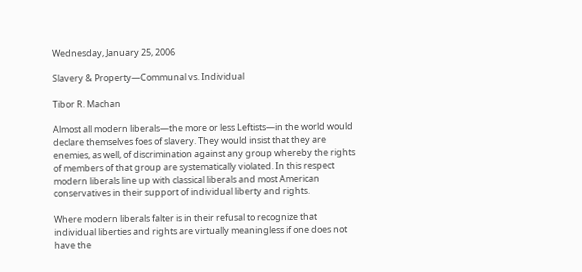Wednesday, January 25, 2006

Slavery & Property—Communal vs. Individual

Tibor R. Machan

Almost all modern liberals—the more or less Leftists—in the world would
declare themselves foes of slavery. They would insist that they are
enemies, as well, of discrimination against any group whereby the rights
of members of that group are systematically violated. In this respect
modern liberals line up with classical liberals and most American
conservatives in their support of individual liberty and rights.

Where modern liberals falter is in their refusal to recognize that
individual liberties and rights are virtually meaningless if one does not
have the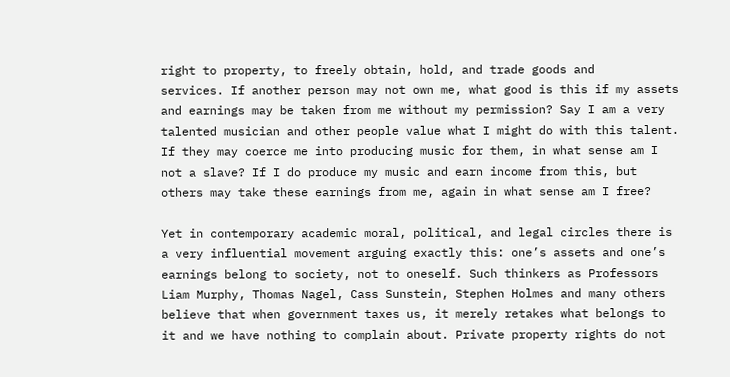right to property, to freely obtain, hold, and trade goods and
services. If another person may not own me, what good is this if my assets
and earnings may be taken from me without my permission? Say I am a very
talented musician and other people value what I might do with this talent.
If they may coerce me into producing music for them, in what sense am I
not a slave? If I do produce my music and earn income from this, but
others may take these earnings from me, again in what sense am I free?

Yet in contemporary academic moral, political, and legal circles there is
a very influential movement arguing exactly this: one’s assets and one’s
earnings belong to society, not to oneself. Such thinkers as Professors
Liam Murphy, Thomas Nagel, Cass Sunstein, Stephen Holmes and many others
believe that when government taxes us, it merely retakes what belongs to
it and we have nothing to complain about. Private property rights do not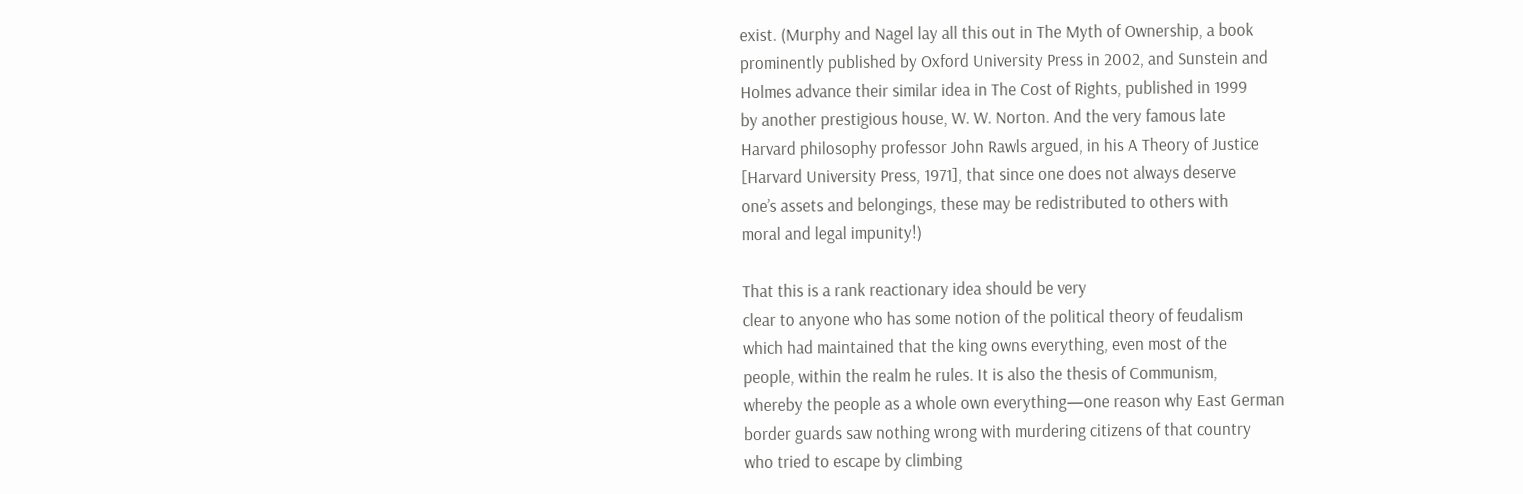exist. (Murphy and Nagel lay all this out in The Myth of Ownership, a book
prominently published by Oxford University Press in 2002, and Sunstein and
Holmes advance their similar idea in The Cost of Rights, published in 1999
by another prestigious house, W. W. Norton. And the very famous late
Harvard philosophy professor John Rawls argued, in his A Theory of Justice
[Harvard University Press, 1971], that since one does not always deserve
one’s assets and belongings, these may be redistributed to others with
moral and legal impunity!)

That this is a rank reactionary idea should be very
clear to anyone who has some notion of the political theory of feudalism
which had maintained that the king owns everything, even most of the
people, within the realm he rules. It is also the thesis of Communism,
whereby the people as a whole own everything—one reason why East German
border guards saw nothing wrong with murdering citizens of that country
who tried to escape by climbing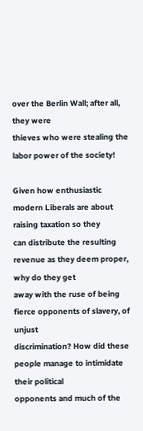over the Berlin Wall; after all, they were
thieves who were stealing the labor power of the society!

Given how enthusiastic modern Liberals are about raising taxation so they
can distribute the resulting revenue as they deem proper, why do they get
away with the ruse of being fierce opponents of slavery, of unjust
discrimination? How did these people manage to intimidate their political
opponents and much of the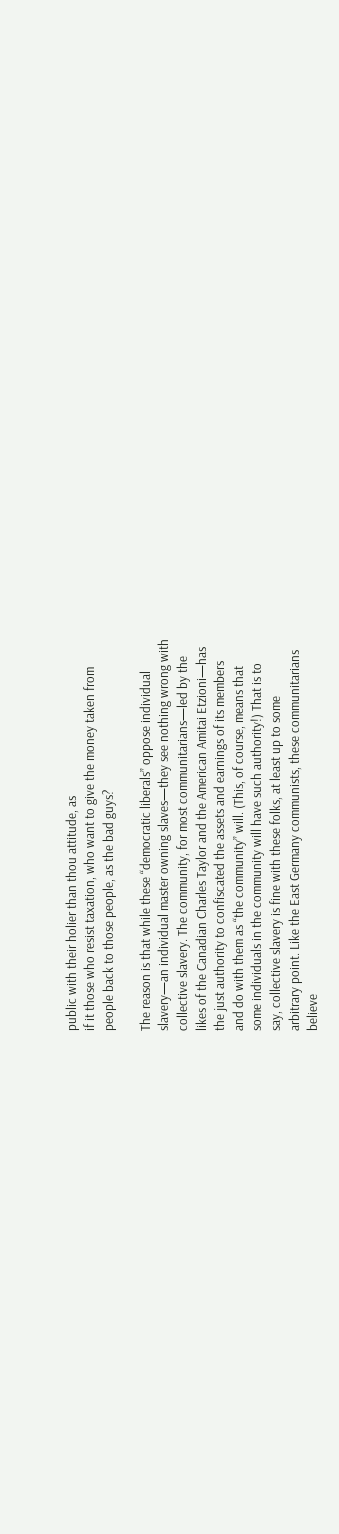public with their holier than thou attitude, as
if it those who resist taxation, who want to give the money taken from
people back to those people, as the bad guys?

The reason is that while these “democratic liberals” oppose individual
slavery—an individual master owning slaves—they see nothing wrong with
collective slavery. The community, for most communitarians—led by the
likes of the Canadian Charles Taylor and the American Amitai Etzioni—has
the just authority to confiscated the assets and earnings of its members
and do with them as “the community” will. (This, of course, means that
some individuals in the community will have such authority!) That is to
say, collective slavery is fine with these folks, at least up to some
arbitrary point. Like the East Germany communists, these communitarians
believe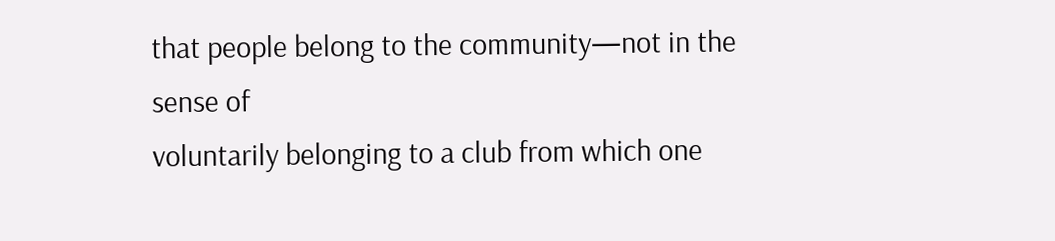that people belong to the community—not in the sense of
voluntarily belonging to a club from which one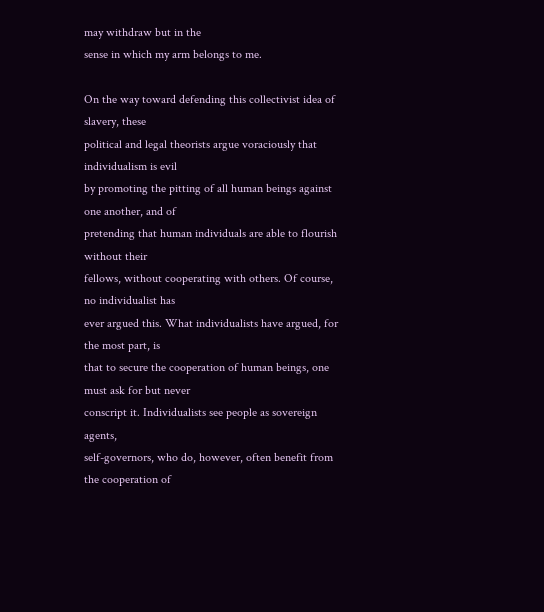may withdraw but in the
sense in which my arm belongs to me.

On the way toward defending this collectivist idea of slavery, these
political and legal theorists argue voraciously that individualism is evil
by promoting the pitting of all human beings against one another, and of
pretending that human individuals are able to flourish without their
fellows, without cooperating with others. Of course, no individualist has
ever argued this. What individualists have argued, for the most part, is
that to secure the cooperation of human beings, one must ask for but never
conscript it. Individualists see people as sovereign agents,
self-governors, who do, however, often benefit from the cooperation of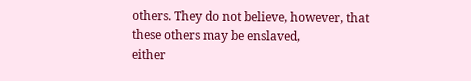others. They do not believe, however, that these others may be enslaved,
either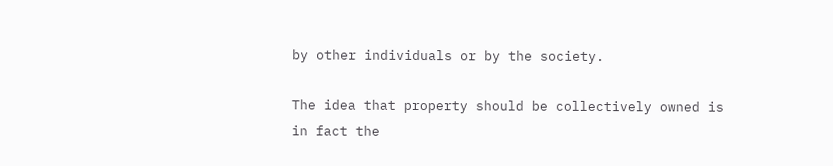by other individuals or by the society.

The idea that property should be collectively owned is
in fact the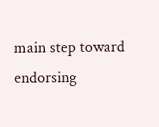main step toward endorsing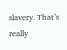slavery. That’s really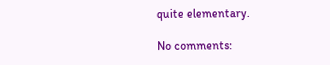quite elementary.

No comments: